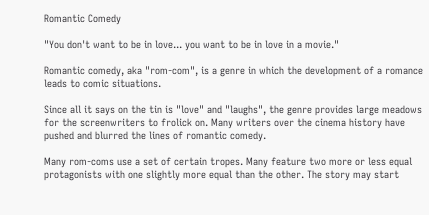Romantic Comedy

"You don't want to be in love... you want to be in love in a movie."

Romantic comedy, aka "rom-com", is a genre in which the development of a romance leads to comic situations.

Since all it says on the tin is "love" and "laughs", the genre provides large meadows for the screenwriters to frolick on. Many writers over the cinema history have pushed and blurred the lines of romantic comedy.

Many rom-coms use a set of certain tropes. Many feature two more or less equal protagonists with one slightly more equal than the other. The story may start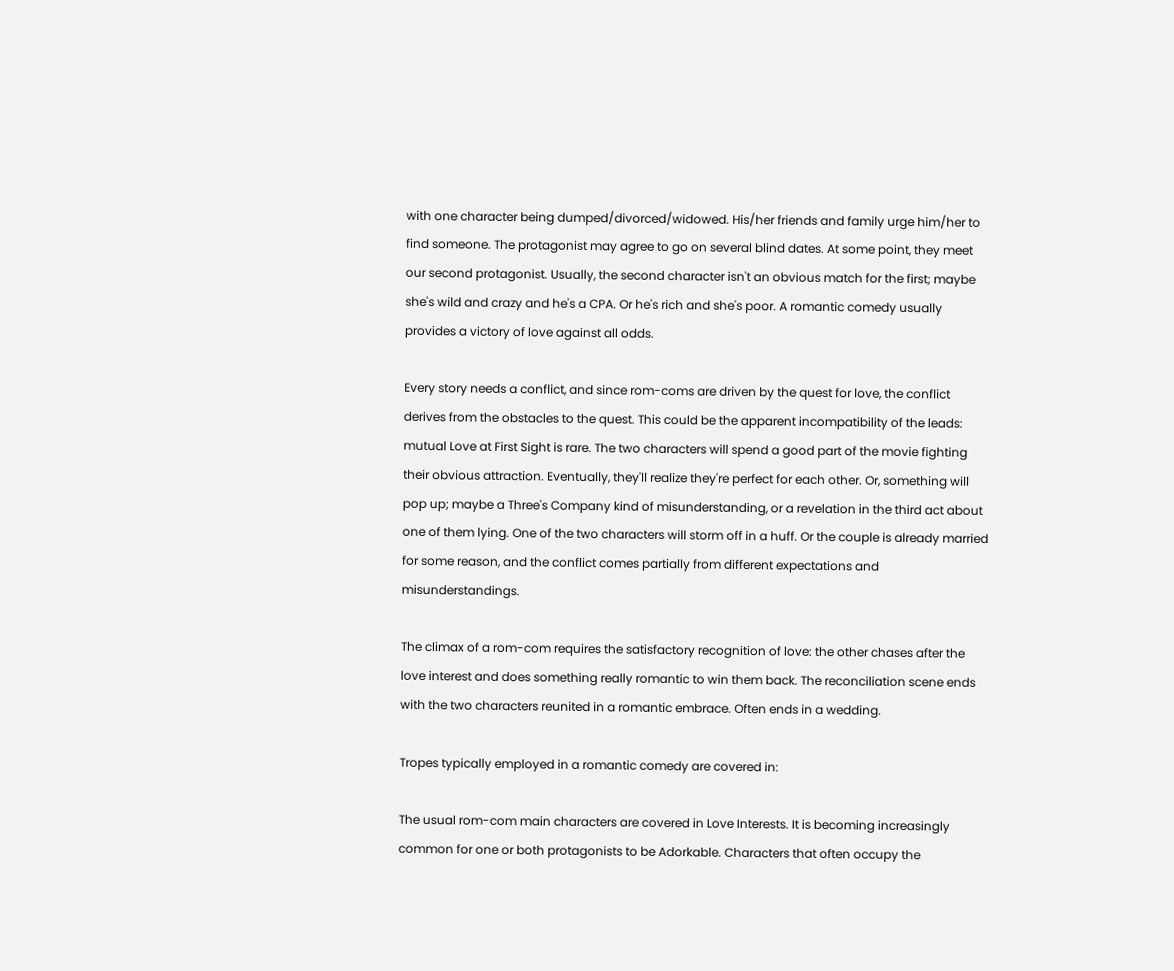with one character being dumped/divorced/widowed. His/her friends and family urge him/her to find someone. The protagonist may agree to go on several blind dates. At some point, they meet our second protagonist. Usually, the second character isn't an obvious match for the first; maybe she's wild and crazy and he's a CPA. Or he's rich and she's poor. A romantic comedy usually provides a victory of love against all odds.

Every story needs a conflict, and since rom-coms are driven by the quest for love, the conflict derives from the obstacles to the quest. This could be the apparent incompatibility of the leads: mutual Love at First Sight is rare. The two characters will spend a good part of the movie fighting their obvious attraction. Eventually, they'll realize they're perfect for each other. Or, something will pop up; maybe a Three's Company kind of misunderstanding, or a revelation in the third act about one of them lying. One of the two characters will storm off in a huff. Or the couple is already married for some reason, and the conflict comes partially from different expectations and misunderstandings.

The climax of a rom-com requires the satisfactory recognition of love: the other chases after the love interest and does something really romantic to win them back. The reconciliation scene ends with the two characters reunited in a romantic embrace. Often ends in a wedding.

Tropes typically employed in a romantic comedy are covered in:

The usual rom-com main characters are covered in Love Interests. It is becoming increasingly common for one or both protagonists to be Adorkable. Characters that often occupy the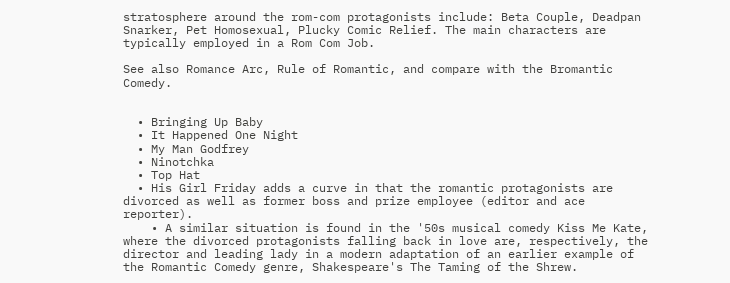stratosphere around the rom-com protagonists include: Beta Couple, Deadpan Snarker, Pet Homosexual, Plucky Comic Relief. The main characters are typically employed in a Rom Com Job.

See also Romance Arc, Rule of Romantic, and compare with the Bromantic Comedy.


  • Bringing Up Baby
  • It Happened One Night
  • My Man Godfrey
  • Ninotchka
  • Top Hat
  • His Girl Friday adds a curve in that the romantic protagonists are divorced as well as former boss and prize employee (editor and ace reporter).
    • A similar situation is found in the '50s musical comedy Kiss Me Kate, where the divorced protagonists falling back in love are, respectively, the director and leading lady in a modern adaptation of an earlier example of the Romantic Comedy genre, Shakespeare's The Taming of the Shrew.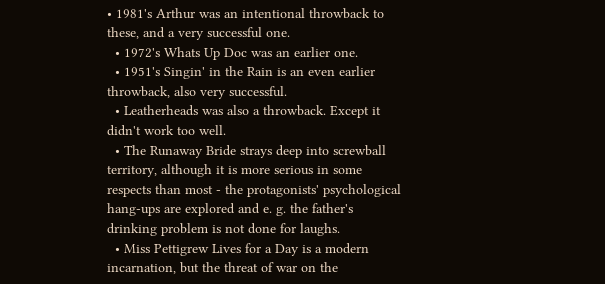• 1981's Arthur was an intentional throwback to these, and a very successful one.
  • 1972's Whats Up Doc was an earlier one.
  • 1951's Singin' in the Rain is an even earlier throwback, also very successful.
  • Leatherheads was also a throwback. Except it didn't work too well.
  • The Runaway Bride strays deep into screwball territory, although it is more serious in some respects than most - the protagonists' psychological hang-ups are explored and e. g. the father's drinking problem is not done for laughs.
  • Miss Pettigrew Lives for a Day is a modern incarnation, but the threat of war on the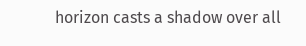horizon casts a shadow over all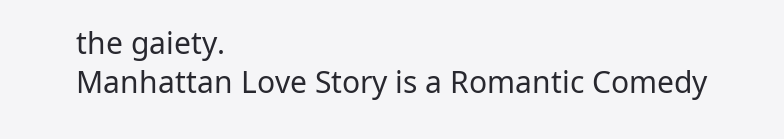the gaiety.
Manhattan Love Story is a Romantic Comedy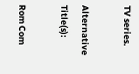TV series.

Alternative Title(s):

Rom Com